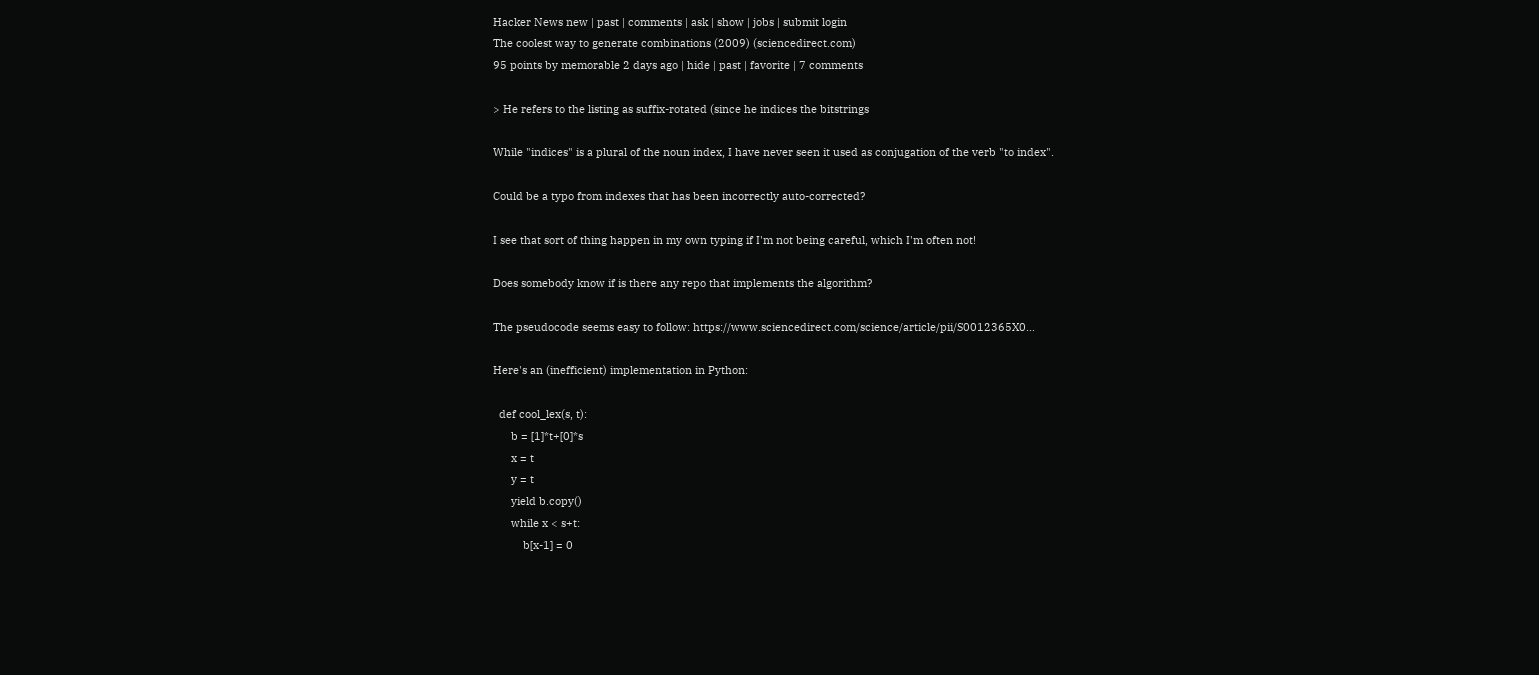Hacker News new | past | comments | ask | show | jobs | submit login
The coolest way to generate combinations (2009) (sciencedirect.com)
95 points by memorable 2 days ago | hide | past | favorite | 7 comments

> He refers to the listing as suffix-rotated (since he indices the bitstrings

While "indices" is a plural of the noun index, I have never seen it used as conjugation of the verb "to index".

Could be a typo from indexes that has been incorrectly auto-corrected?

I see that sort of thing happen in my own typing if I'm not being careful, which I'm often not!

Does somebody know if is there any repo that implements the algorithm?

The pseudocode seems easy to follow: https://www.sciencedirect.com/science/article/pii/S0012365X0...

Here's an (inefficient) implementation in Python:

  def cool_lex(s, t):
      b = [1]*t+[0]*s
      x = t
      y = t
      yield b.copy()
      while x < s+t:
          b[x-1] = 0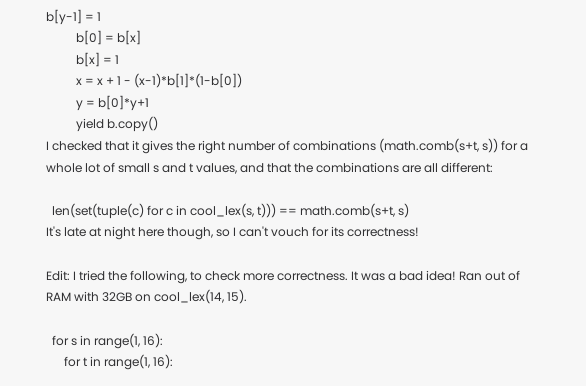b[y-1] = 1
          b[0] = b[x]
          b[x] = 1
          x = x + 1 - (x-1)*b[1]*(1-b[0])
          y = b[0]*y+1
          yield b.copy()
I checked that it gives the right number of combinations (math.comb(s+t, s)) for a whole lot of small s and t values, and that the combinations are all different:

  len(set(tuple(c) for c in cool_lex(s, t))) == math.comb(s+t, s)
It's late at night here though, so I can't vouch for its correctness!

Edit: I tried the following, to check more correctness. It was a bad idea! Ran out of RAM with 32GB on cool_lex(14, 15).

  for s in range(1, 16):
      for t in range(1, 16):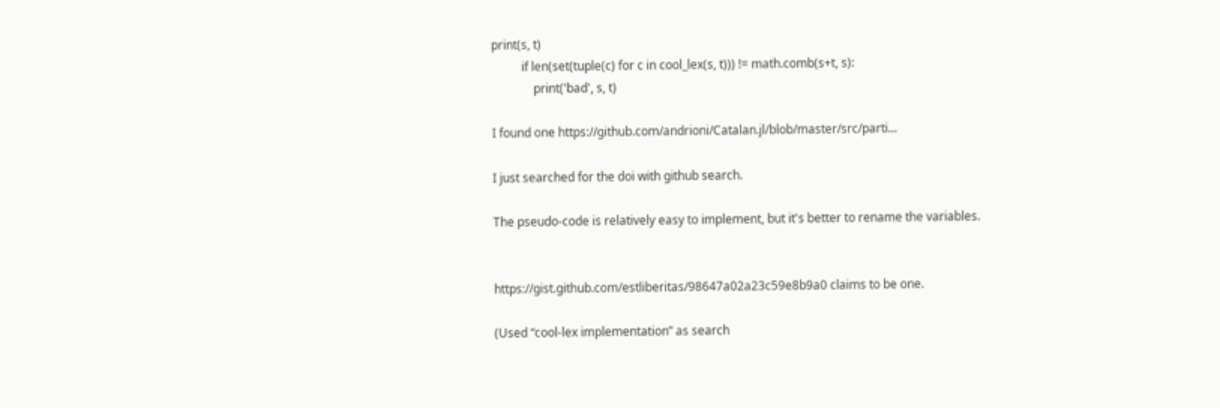print(s, t)
          if len(set(tuple(c) for c in cool_lex(s, t))) != math.comb(s+t, s):
              print('bad', s, t)

I found one https://github.com/andrioni/Catalan.jl/blob/master/src/parti...

I just searched for the doi with github search.

The pseudo-code is relatively easy to implement, but it's better to rename the variables.


https://gist.github.com/estliberitas/98647a02a23c59e8b9a0 claims to be one.

(Used “cool-lex implementation” as search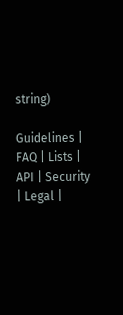string)

Guidelines | FAQ | Lists | API | Security | Legal |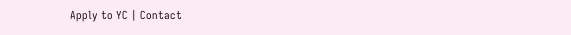Apply to YC | Contact